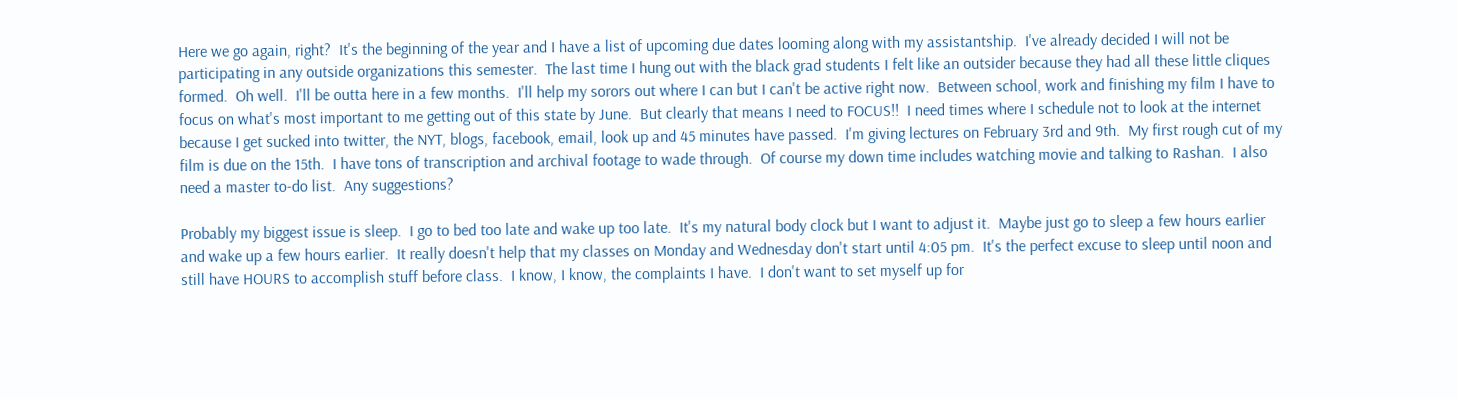Here we go again, right?  It's the beginning of the year and I have a list of upcoming due dates looming along with my assistantship.  I've already decided I will not be participating in any outside organizations this semester.  The last time I hung out with the black grad students I felt like an outsider because they had all these little cliques formed.  Oh well.  I'll be outta here in a few months.  I'll help my sorors out where I can but I can't be active right now.  Between school, work and finishing my film I have to focus on what's most important to me getting out of this state by June.  But clearly that means I need to FOCUS!!  I need times where I schedule not to look at the internet because I get sucked into twitter, the NYT, blogs, facebook, email, look up and 45 minutes have passed.  I'm giving lectures on February 3rd and 9th.  My first rough cut of my film is due on the 15th.  I have tons of transcription and archival footage to wade through.  Of course my down time includes watching movie and talking to Rashan.  I also need a master to-do list.  Any suggestions?

Probably my biggest issue is sleep.  I go to bed too late and wake up too late.  It's my natural body clock but I want to adjust it.  Maybe just go to sleep a few hours earlier and wake up a few hours earlier.  It really doesn't help that my classes on Monday and Wednesday don't start until 4:05 pm.  It's the perfect excuse to sleep until noon and still have HOURS to accomplish stuff before class.  I know, I know, the complaints I have.  I don't want to set myself up for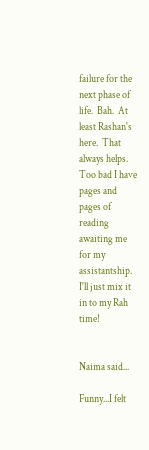failure for the next phase of life.  Bah.  At least Rashan's here.  That always helps.  Too bad I have pages and pages of reading awaiting me for my assistantship.  I'll just mix it in to my Rah time!


Naima said...

Funny...I felt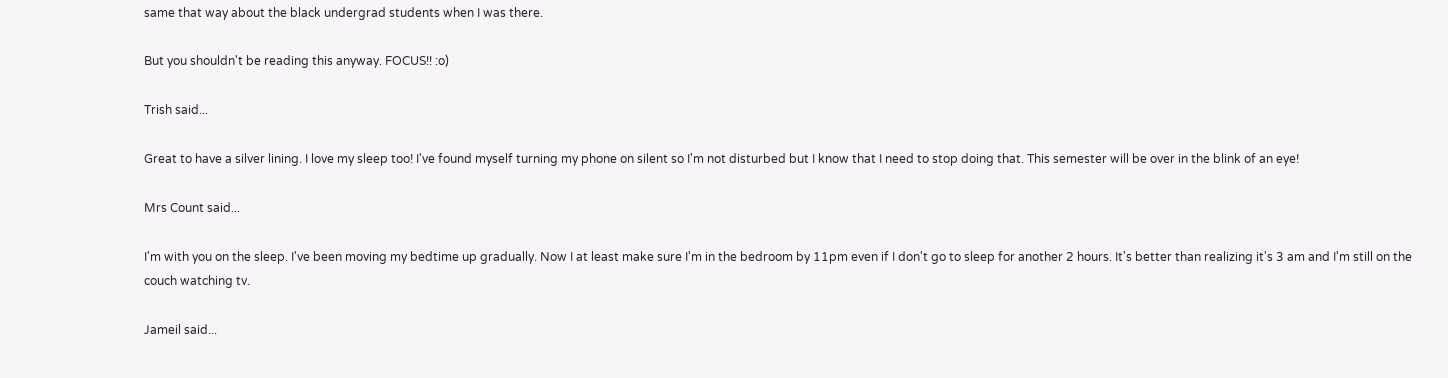same that way about the black undergrad students when I was there.

But you shouldn't be reading this anyway. FOCUS!! :o)

Trish said...

Great to have a silver lining. I love my sleep too! I've found myself turning my phone on silent so I'm not disturbed but I know that I need to stop doing that. This semester will be over in the blink of an eye!

Mrs Count said...

I'm with you on the sleep. I've been moving my bedtime up gradually. Now I at least make sure I'm in the bedroom by 11pm even if I don't go to sleep for another 2 hours. It's better than realizing it's 3 am and I'm still on the couch watching tv.

Jameil said...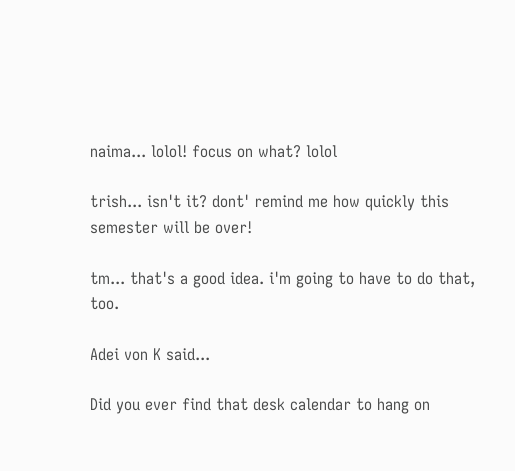naima... lolol! focus on what? lolol

trish... isn't it? dont' remind me how quickly this semester will be over!

tm... that's a good idea. i'm going to have to do that, too.

Adei von K said...

Did you ever find that desk calendar to hang on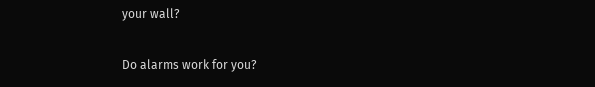your wall?

Do alarms work for you?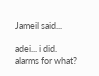Jameil said...

adei... i did. alarms for what?